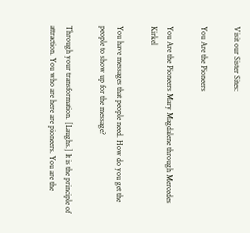Visit our Sister Sites:

You Are the Pioneers

You Are the Pioneers Mary Magdalene through Mercedes Kirkel

You have messages that people need. How do you get the people to show up for the message?

Through your transformation. [Laughs.] It is the principle of attraction. You who are here are pioneers. You are the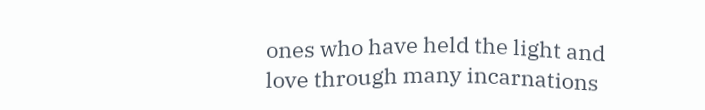ones who have held the light and love through many incarnations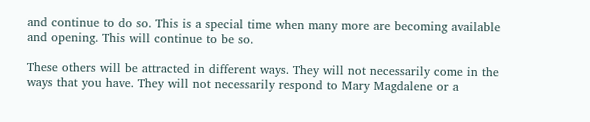and continue to do so. This is a special time when many more are becoming available and opening. This will continue to be so.

These others will be attracted in different ways. They will not necessarily come in the ways that you have. They will not necessarily respond to Mary Magdalene or a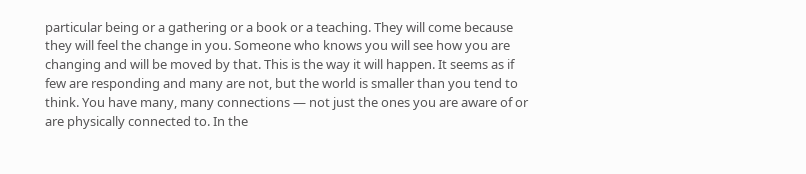particular being or a gathering or a book or a teaching. They will come because they will feel the change in you. Someone who knows you will see how you are changing and will be moved by that. This is the way it will happen. It seems as if few are responding and many are not, but the world is smaller than you tend to think. You have many, many connections — not just the ones you are aware of or are physically connected to. In the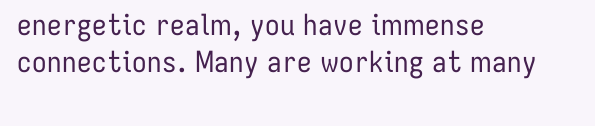energetic realm, you have immense connections. Many are working at many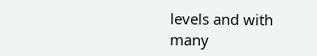levels and with many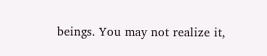beings. You may not realize it,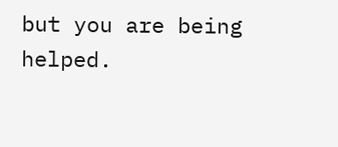but you are being helped.